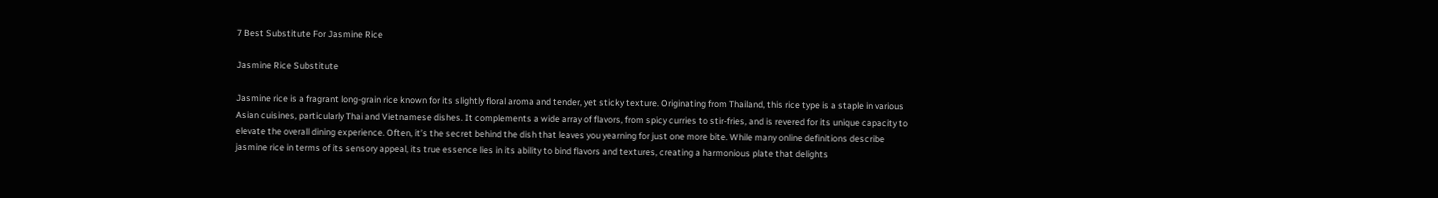7 Best Substitute For Jasmine Rice

Jasmine Rice Substitute

Jasmine rice is a fragrant long-grain rice known for its slightly floral aroma and tender, yet sticky texture. Originating from Thailand, this rice type is a staple in various Asian cuisines, particularly Thai and Vietnamese dishes. It complements a wide array of flavors, from spicy curries to stir-fries, and is revered for its unique capacity to elevate the overall dining experience. Often, it’s the secret behind the dish that leaves you yearning for just one more bite. While many online definitions describe jasmine rice in terms of its sensory appeal, its true essence lies in its ability to bind flavors and textures, creating a harmonious plate that delights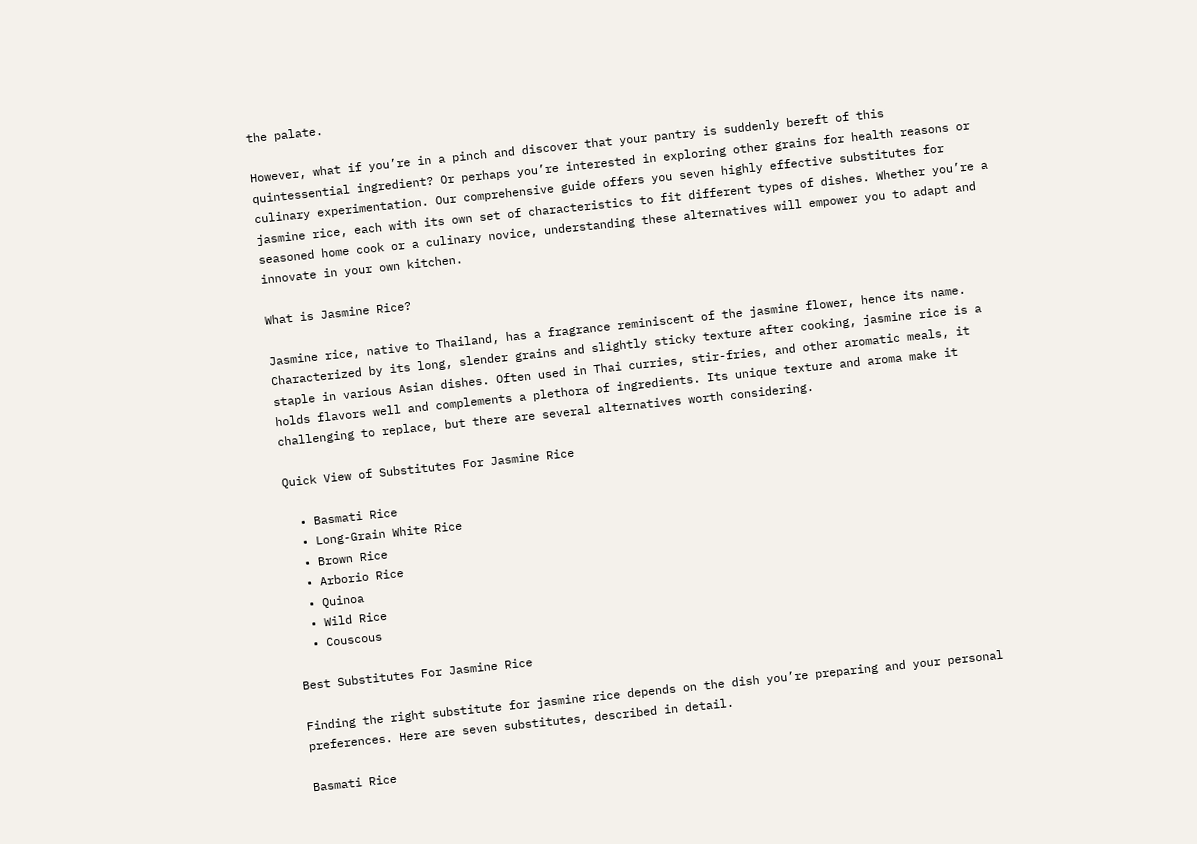the palate.

However, what if you’re in a pinch and discover that your pantry is suddenly bereft of this quintessential ingredient? Or perhaps you’re interested in exploring other grains for health reasons or culinary experimentation. Our comprehensive guide offers you seven highly effective substitutes for jasmine rice, each with its own set of characteristics to fit different types of dishes. Whether you’re a seasoned home cook or a culinary novice, understanding these alternatives will empower you to adapt and innovate in your own kitchen.

What is Jasmine Rice?

Jasmine rice, native to Thailand, has a fragrance reminiscent of the jasmine flower, hence its name. Characterized by its long, slender grains and slightly sticky texture after cooking, jasmine rice is a staple in various Asian dishes. Often used in Thai curries, stir-fries, and other aromatic meals, it holds flavors well and complements a plethora of ingredients. Its unique texture and aroma make it challenging to replace, but there are several alternatives worth considering.

Quick View of Substitutes For Jasmine Rice

  • Basmati Rice
  • Long-Grain White Rice
  • Brown Rice
  • Arborio Rice
  • Quinoa
  • Wild Rice
  • Couscous

Best Substitutes For Jasmine Rice

Finding the right substitute for jasmine rice depends on the dish you’re preparing and your personal preferences. Here are seven substitutes, described in detail.

Basmati Rice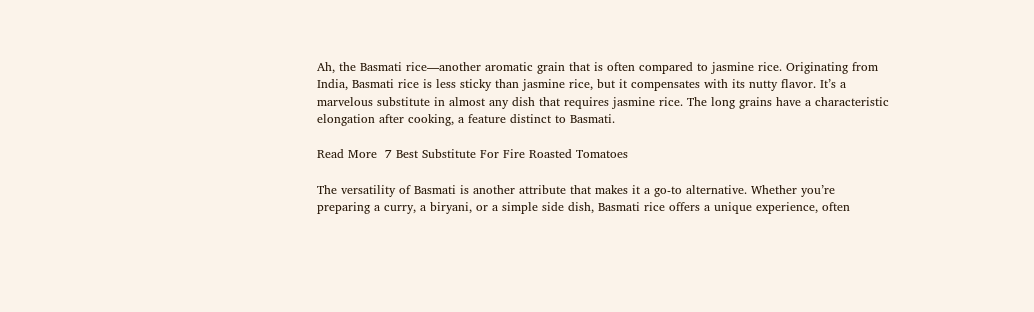Ah, the Basmati rice—another aromatic grain that is often compared to jasmine rice. Originating from India, Basmati rice is less sticky than jasmine rice, but it compensates with its nutty flavor. It’s a marvelous substitute in almost any dish that requires jasmine rice. The long grains have a characteristic elongation after cooking, a feature distinct to Basmati.

Read More  7 Best Substitute For Fire Roasted Tomatoes

The versatility of Basmati is another attribute that makes it a go-to alternative. Whether you’re preparing a curry, a biryani, or a simple side dish, Basmati rice offers a unique experience, often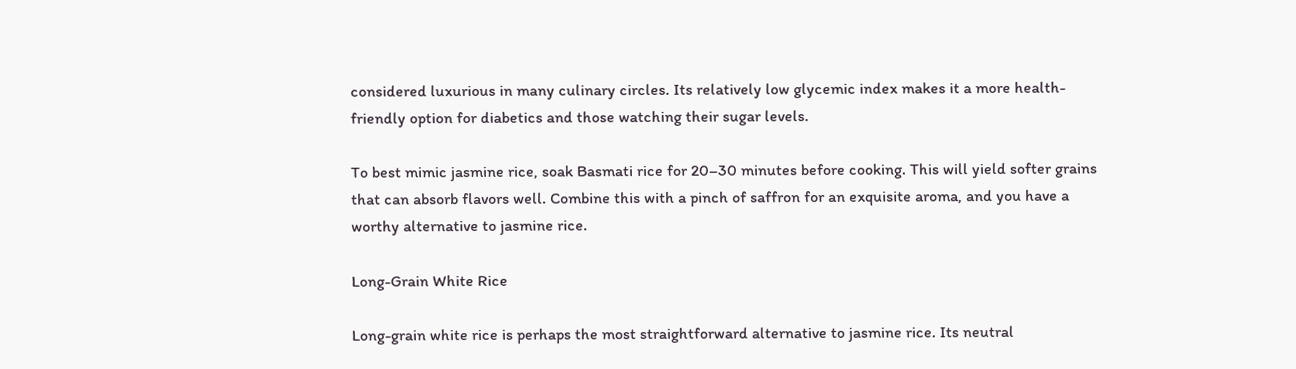considered luxurious in many culinary circles. Its relatively low glycemic index makes it a more health-friendly option for diabetics and those watching their sugar levels.

To best mimic jasmine rice, soak Basmati rice for 20–30 minutes before cooking. This will yield softer grains that can absorb flavors well. Combine this with a pinch of saffron for an exquisite aroma, and you have a worthy alternative to jasmine rice.

Long-Grain White Rice

Long-grain white rice is perhaps the most straightforward alternative to jasmine rice. Its neutral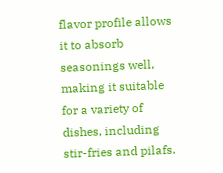flavor profile allows it to absorb seasonings well, making it suitable for a variety of dishes, including stir-fries and pilafs.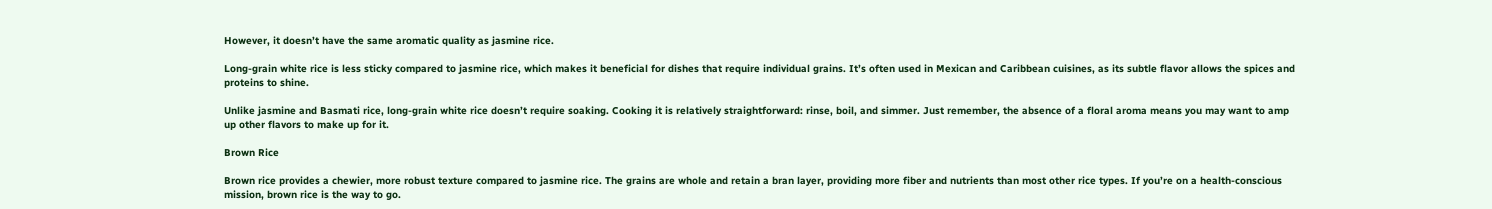However, it doesn’t have the same aromatic quality as jasmine rice.

Long-grain white rice is less sticky compared to jasmine rice, which makes it beneficial for dishes that require individual grains. It’s often used in Mexican and Caribbean cuisines, as its subtle flavor allows the spices and proteins to shine.

Unlike jasmine and Basmati rice, long-grain white rice doesn’t require soaking. Cooking it is relatively straightforward: rinse, boil, and simmer. Just remember, the absence of a floral aroma means you may want to amp up other flavors to make up for it.

Brown Rice

Brown rice provides a chewier, more robust texture compared to jasmine rice. The grains are whole and retain a bran layer, providing more fiber and nutrients than most other rice types. If you’re on a health-conscious mission, brown rice is the way to go.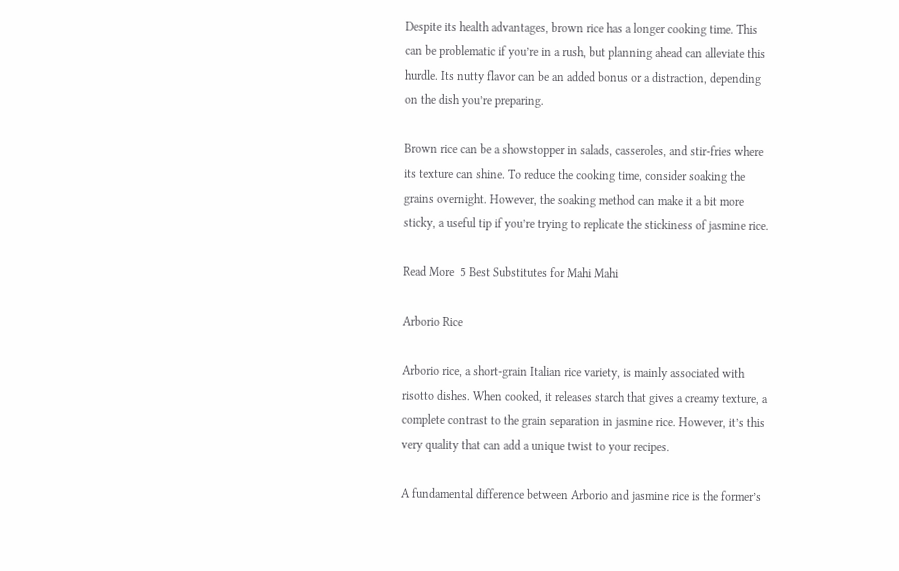Despite its health advantages, brown rice has a longer cooking time. This can be problematic if you’re in a rush, but planning ahead can alleviate this hurdle. Its nutty flavor can be an added bonus or a distraction, depending on the dish you’re preparing.

Brown rice can be a showstopper in salads, casseroles, and stir-fries where its texture can shine. To reduce the cooking time, consider soaking the grains overnight. However, the soaking method can make it a bit more sticky, a useful tip if you’re trying to replicate the stickiness of jasmine rice.

Read More  5 Best Substitutes for Mahi Mahi

Arborio Rice

Arborio rice, a short-grain Italian rice variety, is mainly associated with risotto dishes. When cooked, it releases starch that gives a creamy texture, a complete contrast to the grain separation in jasmine rice. However, it’s this very quality that can add a unique twist to your recipes.

A fundamental difference between Arborio and jasmine rice is the former’s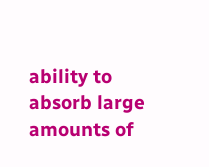ability to absorb large amounts of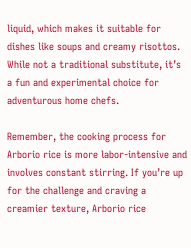liquid, which makes it suitable for dishes like soups and creamy risottos. While not a traditional substitute, it’s a fun and experimental choice for adventurous home chefs.

Remember, the cooking process for Arborio rice is more labor-intensive and involves constant stirring. If you’re up for the challenge and craving a creamier texture, Arborio rice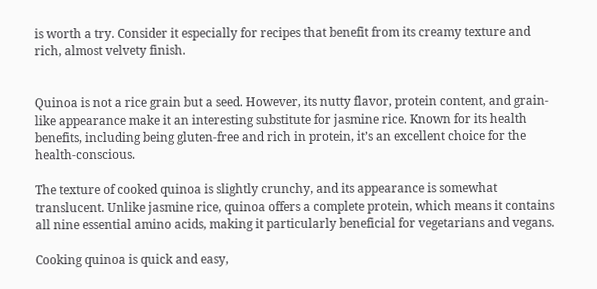is worth a try. Consider it especially for recipes that benefit from its creamy texture and rich, almost velvety finish.


Quinoa is not a rice grain but a seed. However, its nutty flavor, protein content, and grain-like appearance make it an interesting substitute for jasmine rice. Known for its health benefits, including being gluten-free and rich in protein, it’s an excellent choice for the health-conscious.

The texture of cooked quinoa is slightly crunchy, and its appearance is somewhat translucent. Unlike jasmine rice, quinoa offers a complete protein, which means it contains all nine essential amino acids, making it particularly beneficial for vegetarians and vegans.

Cooking quinoa is quick and easy,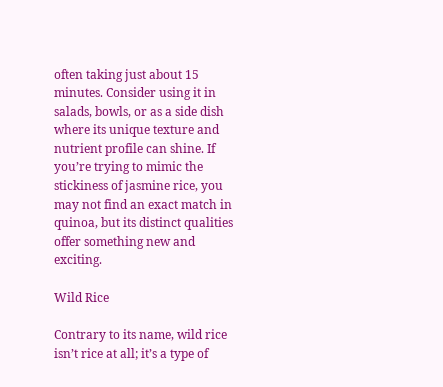often taking just about 15 minutes. Consider using it in salads, bowls, or as a side dish where its unique texture and nutrient profile can shine. If you’re trying to mimic the stickiness of jasmine rice, you may not find an exact match in quinoa, but its distinct qualities offer something new and exciting.

Wild Rice

Contrary to its name, wild rice isn’t rice at all; it’s a type of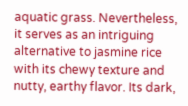aquatic grass. Nevertheless, it serves as an intriguing alternative to jasmine rice with its chewy texture and nutty, earthy flavor. Its dark,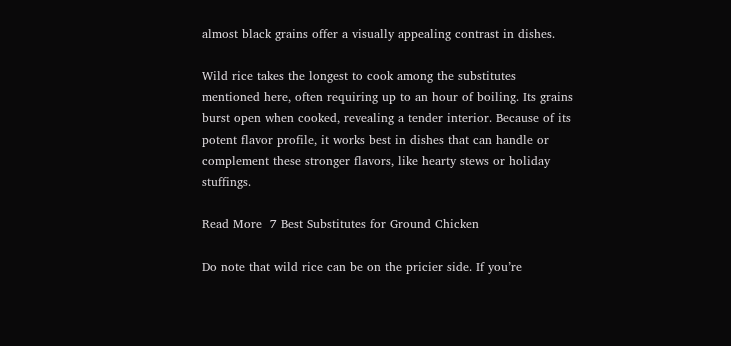almost black grains offer a visually appealing contrast in dishes.

Wild rice takes the longest to cook among the substitutes mentioned here, often requiring up to an hour of boiling. Its grains burst open when cooked, revealing a tender interior. Because of its potent flavor profile, it works best in dishes that can handle or complement these stronger flavors, like hearty stews or holiday stuffings.

Read More  7 Best Substitutes for Ground Chicken

Do note that wild rice can be on the pricier side. If you’re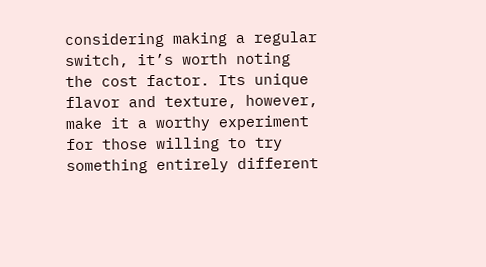considering making a regular switch, it’s worth noting the cost factor. Its unique flavor and texture, however, make it a worthy experiment for those willing to try something entirely different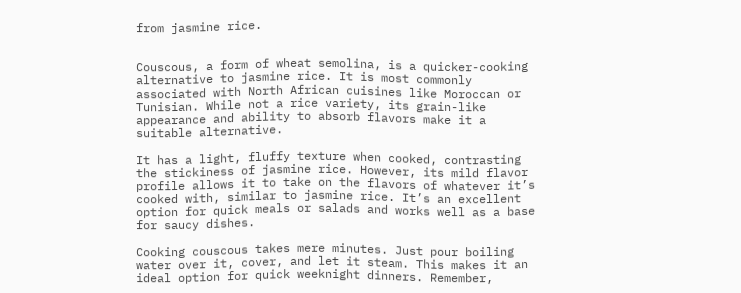from jasmine rice.


Couscous, a form of wheat semolina, is a quicker-cooking alternative to jasmine rice. It is most commonly associated with North African cuisines like Moroccan or Tunisian. While not a rice variety, its grain-like appearance and ability to absorb flavors make it a suitable alternative.

It has a light, fluffy texture when cooked, contrasting the stickiness of jasmine rice. However, its mild flavor profile allows it to take on the flavors of whatever it’s cooked with, similar to jasmine rice. It’s an excellent option for quick meals or salads and works well as a base for saucy dishes.

Cooking couscous takes mere minutes. Just pour boiling water over it, cover, and let it steam. This makes it an ideal option for quick weeknight dinners. Remember,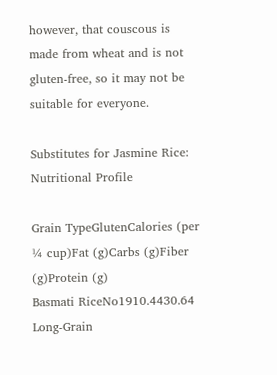however, that couscous is made from wheat and is not gluten-free, so it may not be suitable for everyone.

Substitutes for Jasmine Rice: Nutritional Profile

Grain TypeGlutenCalories (per ¼ cup)Fat (g)Carbs (g)Fiber (g)Protein (g)
Basmati RiceNo1910.4430.64
Long-Grain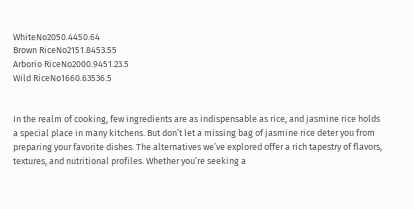WhiteNo2050.4450.64
Brown RiceNo2151.8453.55
Arborio RiceNo2000.9451.23.5
Wild RiceNo1660.63536.5


In the realm of cooking, few ingredients are as indispensable as rice, and jasmine rice holds a special place in many kitchens. But don’t let a missing bag of jasmine rice deter you from preparing your favorite dishes. The alternatives we’ve explored offer a rich tapestry of flavors, textures, and nutritional profiles. Whether you’re seeking a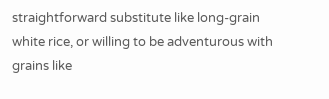straightforward substitute like long-grain white rice, or willing to be adventurous with grains like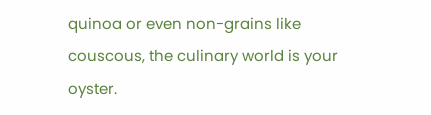quinoa or even non-grains like couscous, the culinary world is your oyster.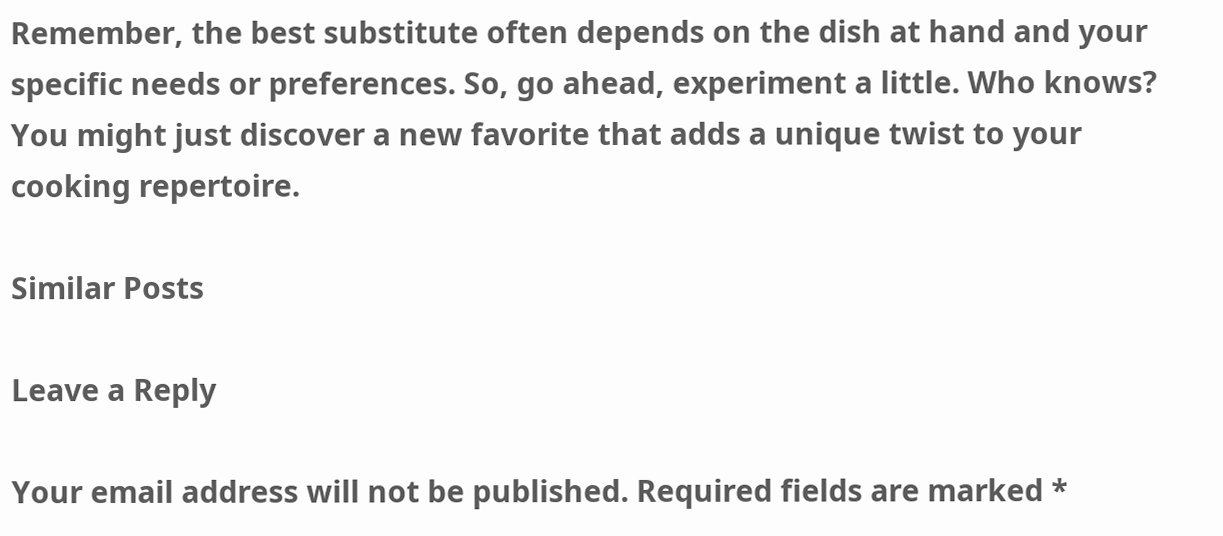Remember, the best substitute often depends on the dish at hand and your specific needs or preferences. So, go ahead, experiment a little. Who knows? You might just discover a new favorite that adds a unique twist to your cooking repertoire.

Similar Posts

Leave a Reply

Your email address will not be published. Required fields are marked *